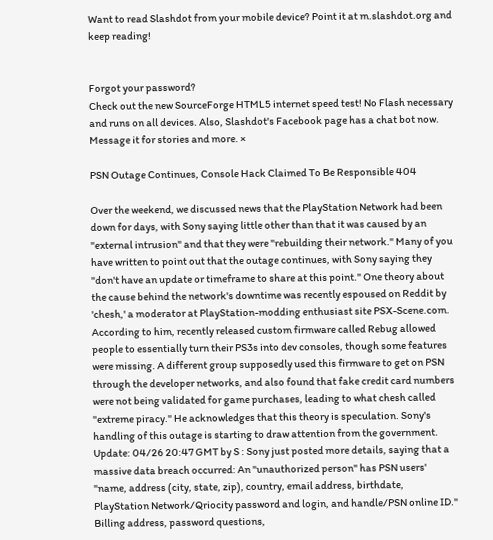Want to read Slashdot from your mobile device? Point it at m.slashdot.org and keep reading!


Forgot your password?
Check out the new SourceForge HTML5 internet speed test! No Flash necessary and runs on all devices. Also, Slashdot's Facebook page has a chat bot now. Message it for stories and more. ×

PSN Outage Continues, Console Hack Claimed To Be Responsible 404

Over the weekend, we discussed news that the PlayStation Network had been down for days, with Sony saying little other than that it was caused by an "external intrusion" and that they were "rebuilding their network." Many of you have written to point out that the outage continues, with Sony saying they "don't have an update or timeframe to share at this point." One theory about the cause behind the network's downtime was recently espoused on Reddit by 'chesh,' a moderator at PlayStation-modding enthusiast site PSX-Scene.com. According to him, recently released custom firmware called Rebug allowed people to essentially turn their PS3s into dev consoles, though some features were missing. A different group supposedly used this firmware to get on PSN through the developer networks, and also found that fake credit card numbers were not being validated for game purchases, leading to what chesh called "extreme piracy." He acknowledges that this theory is speculation. Sony's handling of this outage is starting to draw attention from the government. Update: 04/26 20:47 GMT by S : Sony just posted more details, saying that a massive data breach occurred: An "unauthorized person" has PSN users' "name, address (city, state, zip), country, email address, birthdate, PlayStation Network/Qriocity password and login, and handle/PSN online ID." Billing address, password questions,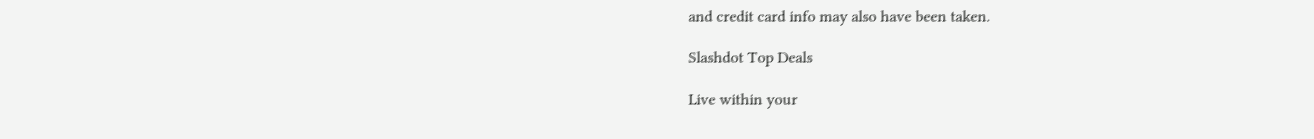and credit card info may also have been taken.

Slashdot Top Deals

Live within your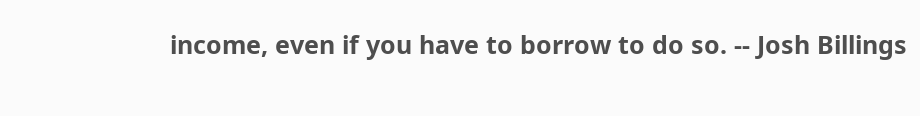income, even if you have to borrow to do so. -- Josh Billings